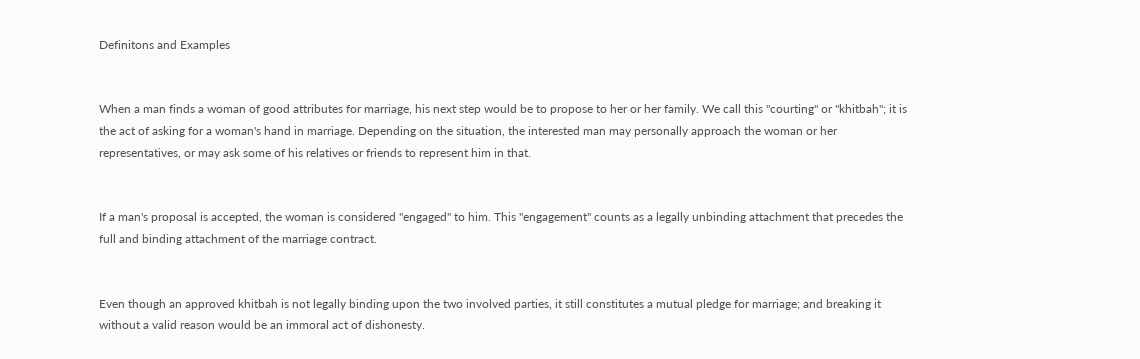Definitons and Examples


When a man finds a woman of good attributes for marriage, his next step would be to propose to her or her family. We call this "courting" or "khitbah"; it is the act of asking for a woman's hand in marriage. Depending on the situation, the interested man may personally approach the woman or her representatives, or may ask some of his relatives or friends to represent him in that.


If a man's proposal is accepted, the woman is considered "engaged" to him. This "engagement" counts as a legally unbinding attachment that precedes the full and binding attachment of the marriage contract.


Even though an approved khitbah is not legally binding upon the two involved parties, it still constitutes a mutual pledge for marriage; and breaking it without a valid reason would be an immoral act of dishonesty.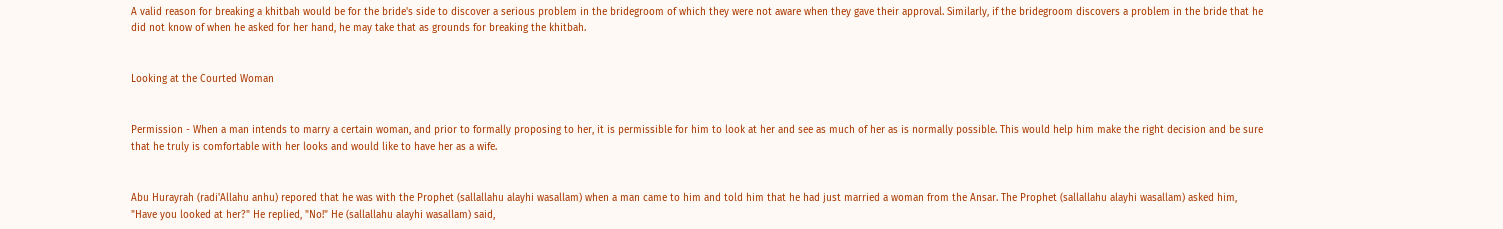A valid reason for breaking a khitbah would be for the bride's side to discover a serious problem in the bridegroom of which they were not aware when they gave their approval. Similarly, if the bridegroom discovers a problem in the bride that he did not know of when he asked for her hand, he may take that as grounds for breaking the khitbah.


Looking at the Courted Woman


Permission - When a man intends to marry a certain woman, and prior to formally proposing to her, it is permissible for him to look at her and see as much of her as is normally possible. This would help him make the right decision and be sure that he truly is comfortable with her looks and would like to have her as a wife.


Abu Hurayrah (radi'Allahu anhu) repored that he was with the Prophet (sallallahu alayhi wasallam) when a man came to him and told him that he had just married a woman from the Ansar. The Prophet (sallallahu alayhi wasallam) asked him, "Have you looked at her?" He replied, "No!" He (sallallahu alayhi wasallam) said,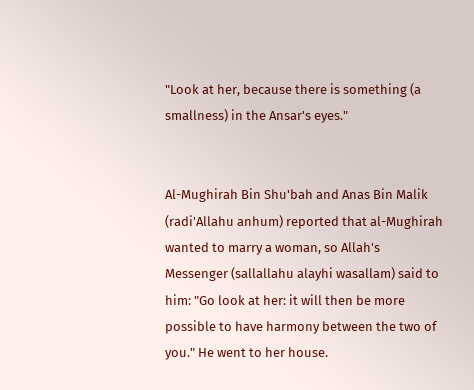"Look at her, because there is something (a smallness) in the Ansar's eyes."


Al-Mughirah Bin Shu'bah and Anas Bin Malik (radi'Allahu anhum) reported that al-Mughirah wanted to marry a woman, so Allah's Messenger (sallallahu alayhi wasallam) said to him: "Go look at her: it will then be more possible to have harmony between the two of you." He went to her house.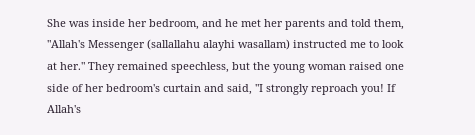She was inside her bedroom, and he met her parents and told them, "Allah's Messenger (sallallahu alayhi wasallam) instructed me to look at her." They remained speechless, but the young woman raised one side of her bedroom's curtain and said, "I strongly reproach you! If Allah's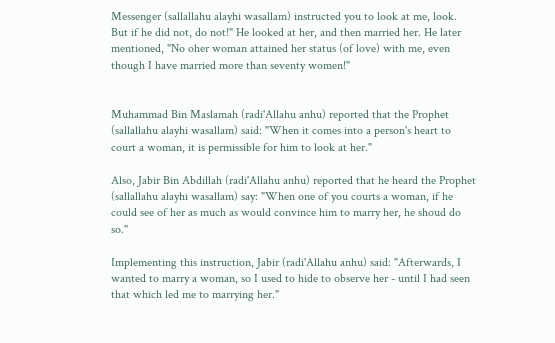Messenger (sallallahu alayhi wasallam) instructed you to look at me, look. But if he did not, do not!" He looked at her, and then married her. He later mentioned, "No oher woman attained her status (of love) with me, even though I have married more than seventy women!"


Muhammad Bin Maslamah (radi'Allahu anhu) reported that the Prophet (sallallahu alayhi wasallam) said: "When it comes into a person's heart to court a woman, it is permissible for him to look at her."

Also, Jabir Bin Abdillah (radi'Allahu anhu) reported that he heard the Prophet (sallallahu alayhi wasallam) say: "When one of you courts a woman, if he could see of her as much as would convince him to marry her, he shoud do so."

Implementing this instruction, Jabir (radi'Allahu anhu) said: "Afterwards, I wanted to marry a woman, so I used to hide to observe her - until I had seen that which led me to marrying her."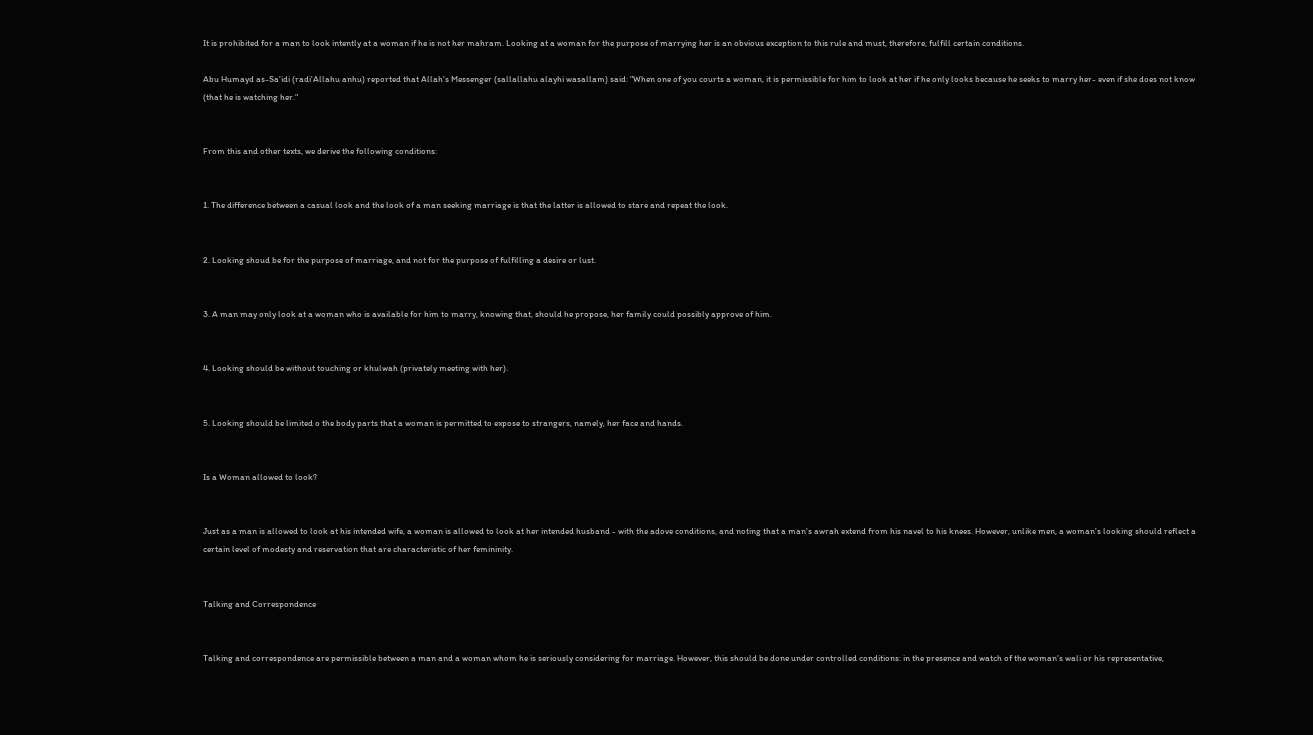It is prohibited for a man to look intently at a woman if he is not her mahram. Looking at a woman for the purpose of marrying her is an obvious exception to this rule and must, therefore, fulfill certain conditions.

Abu Humayd as-Sa'idi (radi'Allahu anhu) reported that Allah's Messenger (sallallahu alayhi wasallam) said: "When one of you courts a woman, it is permissible for him to look at her if he only looks because he seeks to marry her- even if she does not know (that he is watching her."


From this and other texts, we derive the following conditions:


1. The difference between a casual look and the look of a man seeking marriage is that the latter is allowed to stare and repeat the look.


2. Looking shoud be for the purpose of marriage, and not for the purpose of fulfilling a desire or lust.


3. A man may only look at a woman who is available for him to marry, knowing that, should he propose, her family could possibly approve of him.


4. Looking should be without touching or khulwah (privately meeting with her).


5. Looking should be limited o the body parts that a woman is permitted to expose to strangers, namely, her face and hands.


Is a Woman allowed to look?


Just as a man is allowed to look at his intended wife, a woman is allowed to look at her intended husband - with the adove conditions, and noting that a man's awrah extend from his navel to his knees. However, unlike men, a woman's looking should reflect a certain level of modesty and reservation that are characteristic of her femininity.


Talking and Correspondence


Talking and correspondence are permissible between a man and a woman whom he is seriously considering for marriage. However, this should be done under controlled conditions: in the presence and watch of the woman's wali or his representative,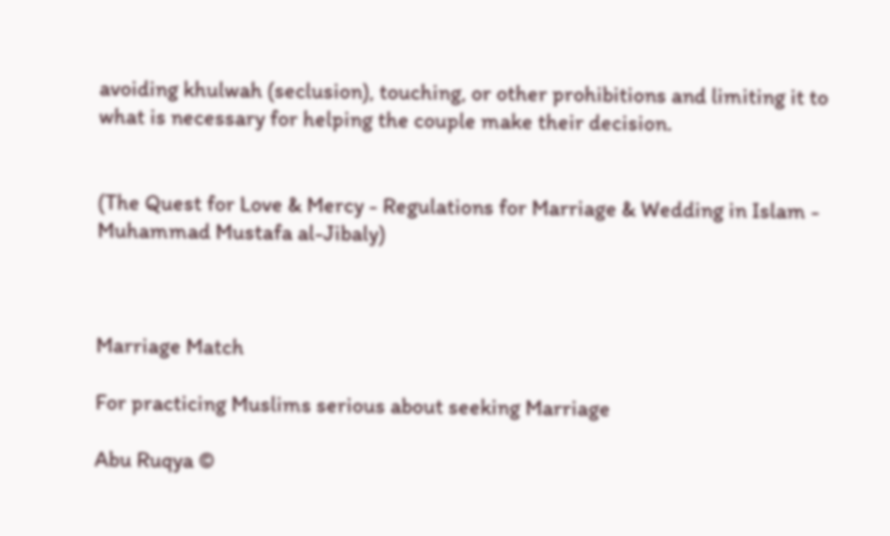avoiding khulwah (seclusion), touching, or other prohibitions and limiting it to what is necessary for helping the couple make their decision.


(The Quest for Love & Mercy - Regulations for Marriage & Wedding in Islam - Muhammad Mustafa al-Jibaly)



Marriage Match

For practicing Muslims serious about seeking Marriage

Abu Ruqya ©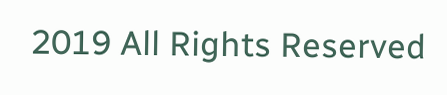2019 All Rights Reserved